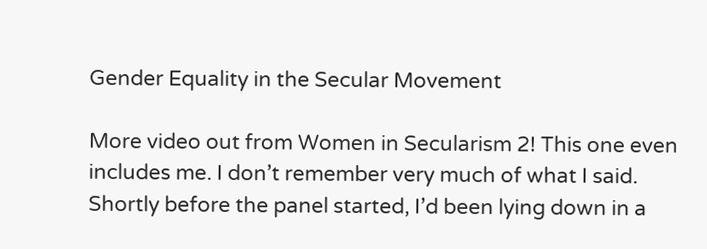Gender Equality in the Secular Movement

More video out from Women in Secularism 2! This one even includes me. I don’t remember very much of what I said. Shortly before the panel started, I’d been lying down in a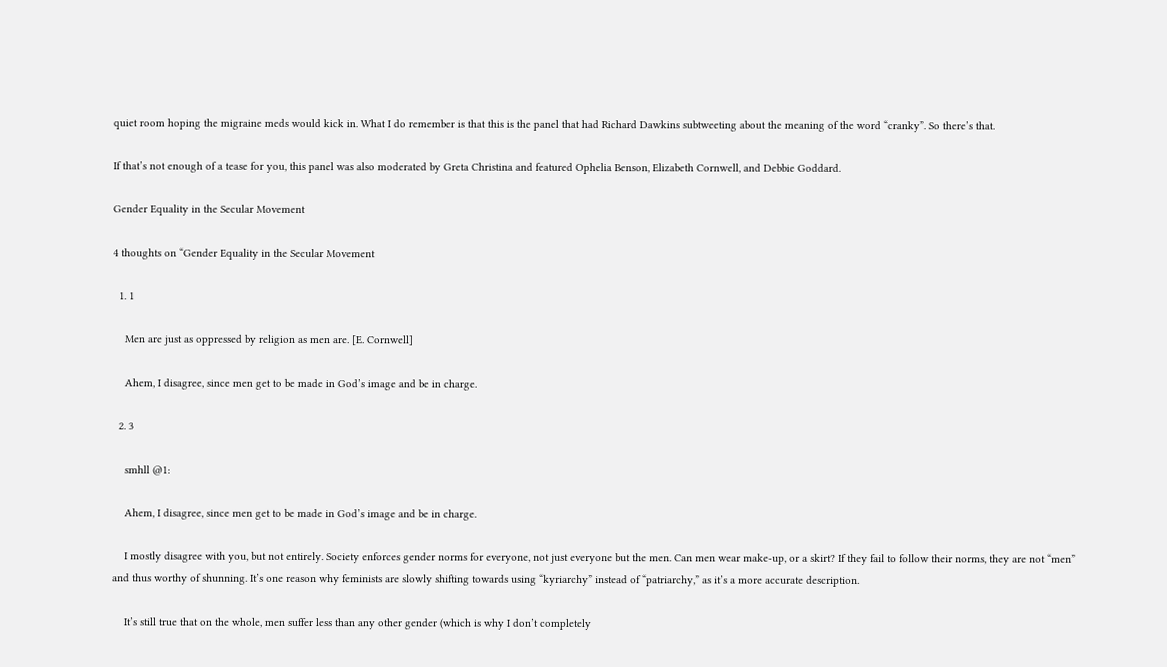quiet room hoping the migraine meds would kick in. What I do remember is that this is the panel that had Richard Dawkins subtweeting about the meaning of the word “cranky”. So there’s that.

If that’s not enough of a tease for you, this panel was also moderated by Greta Christina and featured Ophelia Benson, Elizabeth Cornwell, and Debbie Goddard.

Gender Equality in the Secular Movement

4 thoughts on “Gender Equality in the Secular Movement

  1. 1

    Men are just as oppressed by religion as men are. [E. Cornwell]

    Ahem, I disagree, since men get to be made in God’s image and be in charge.

  2. 3

    smhll @1:

    Ahem, I disagree, since men get to be made in God’s image and be in charge.

    I mostly disagree with you, but not entirely. Society enforces gender norms for everyone, not just everyone but the men. Can men wear make-up, or a skirt? If they fail to follow their norms, they are not “men” and thus worthy of shunning. It’s one reason why feminists are slowly shifting towards using “kyriarchy” instead of “patriarchy,” as it’s a more accurate description.

    It’s still true that on the whole, men suffer less than any other gender (which is why I don’t completely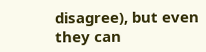disagree), but even they can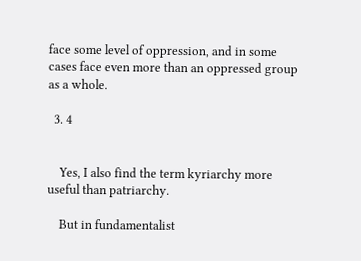face some level of oppression, and in some cases face even more than an oppressed group as a whole.

  3. 4


    Yes, I also find the term kyriarchy more useful than patriarchy.

    But in fundamentalist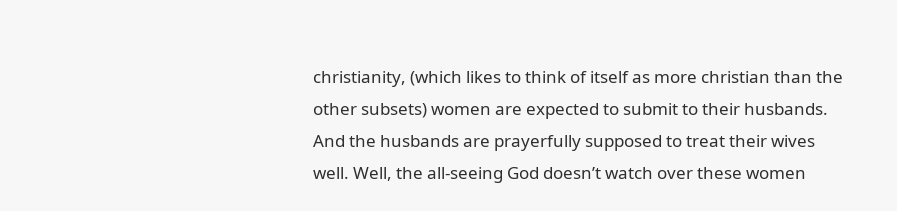christianity, (which likes to think of itself as more christian than the other subsets) women are expected to submit to their husbands. And the husbands are prayerfully supposed to treat their wives well. Well, the all-seeing God doesn’t watch over these women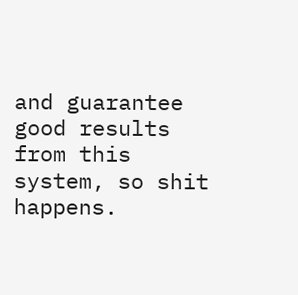and guarantee good results from this system, so shit happens.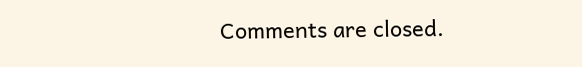Comments are closed.